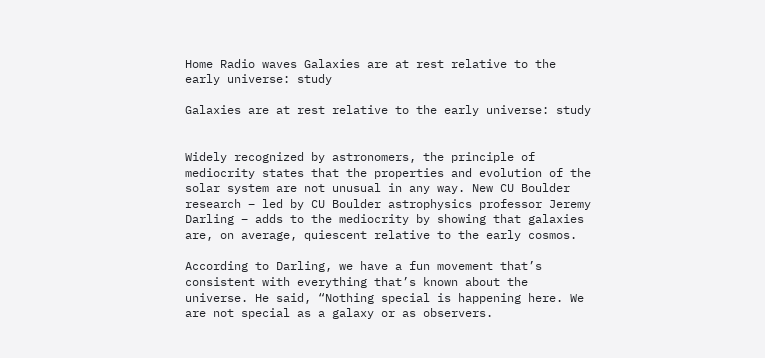Home Radio waves Galaxies are at rest relative to the early universe: study

Galaxies are at rest relative to the early universe: study


Widely recognized by astronomers, the principle of mediocrity states that the properties and evolution of the solar system are not unusual in any way. New CU Boulder research – led by CU Boulder astrophysics professor Jeremy Darling – adds to the mediocrity by showing that galaxies are, on average, quiescent relative to the early cosmos.

According to Darling, we have a fun movement that’s consistent with everything that’s known about the universe. He said, “Nothing special is happening here. We are not special as a galaxy or as observers.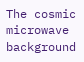The cosmic microwave background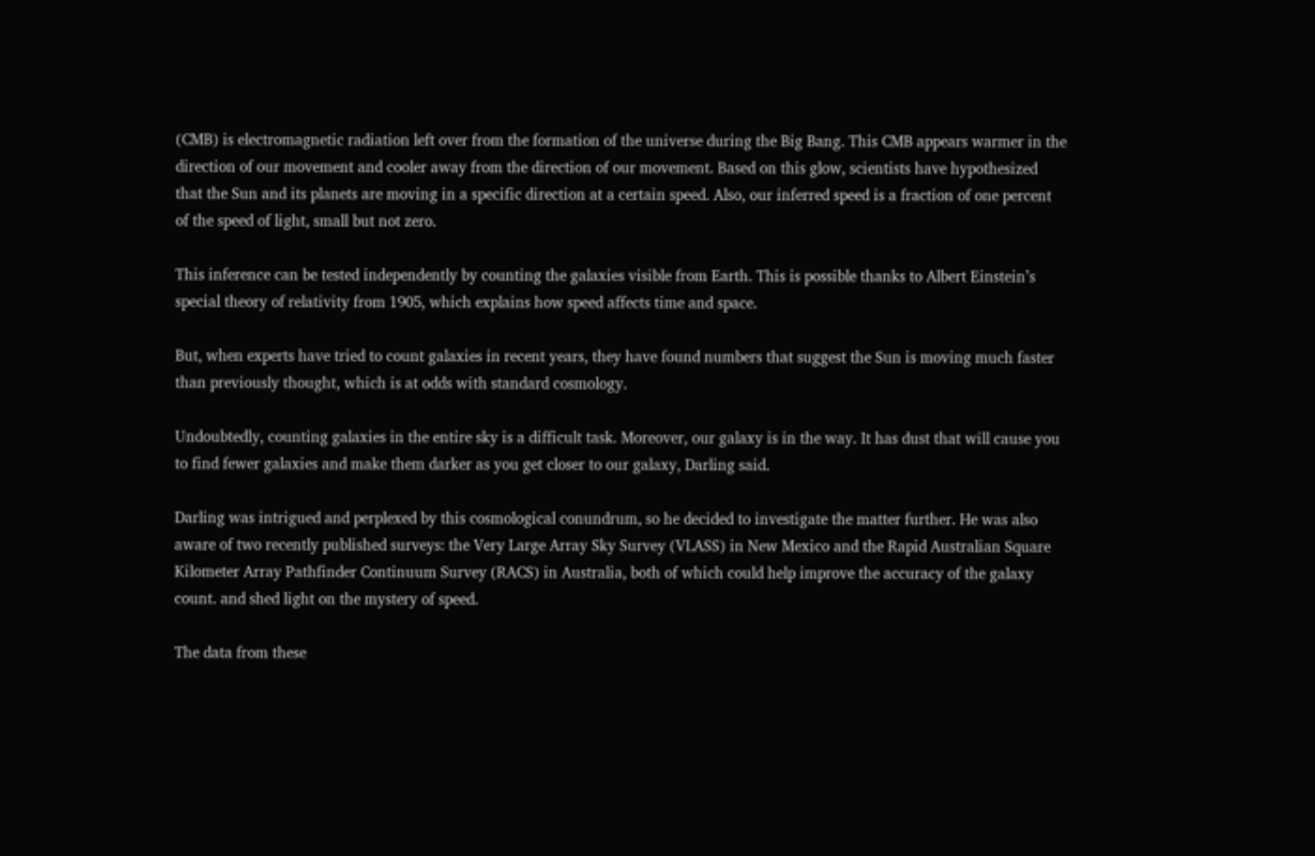(CMB) is electromagnetic radiation left over from the formation of the universe during the Big Bang. This CMB appears warmer in the direction of our movement and cooler away from the direction of our movement. Based on this glow, scientists have hypothesized that the Sun and its planets are moving in a specific direction at a certain speed. Also, our inferred speed is a fraction of one percent of the speed of light, small but not zero.

This inference can be tested independently by counting the galaxies visible from Earth. This is possible thanks to Albert Einstein’s special theory of relativity from 1905, which explains how speed affects time and space.

But, when experts have tried to count galaxies in recent years, they have found numbers that suggest the Sun is moving much faster than previously thought, which is at odds with standard cosmology.

Undoubtedly, counting galaxies in the entire sky is a difficult task. Moreover, our galaxy is in the way. It has dust that will cause you to find fewer galaxies and make them darker as you get closer to our galaxy, Darling said.

Darling was intrigued and perplexed by this cosmological conundrum, so he decided to investigate the matter further. He was also aware of two recently published surveys: the Very Large Array Sky Survey (VLASS) in New Mexico and the Rapid Australian Square Kilometer Array Pathfinder Continuum Survey (RACS) in Australia, both of which could help improve the accuracy of the galaxy count. and shed light on the mystery of speed.

The data from these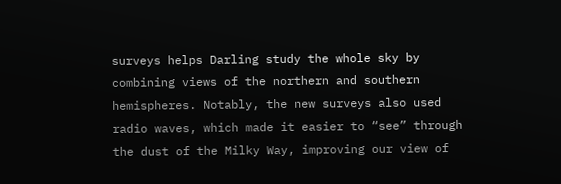surveys helps Darling study the whole sky by combining views of the northern and southern hemispheres. Notably, the new surveys also used radio waves, which made it easier to “see” through the dust of the Milky Way, improving our view of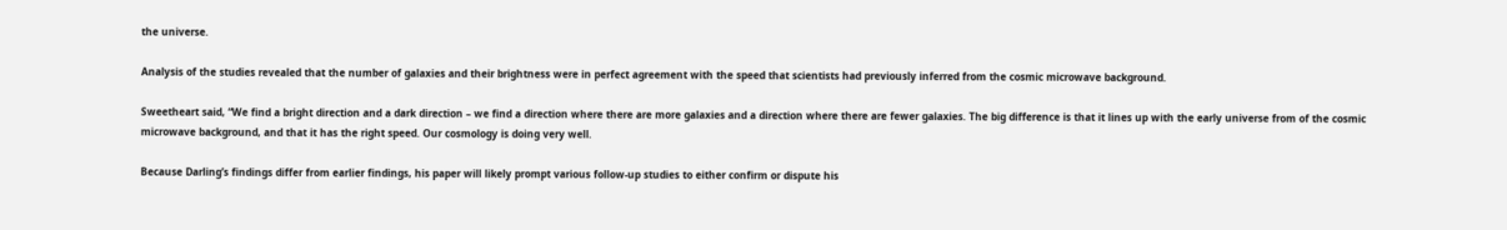the universe.

Analysis of the studies revealed that the number of galaxies and their brightness were in perfect agreement with the speed that scientists had previously inferred from the cosmic microwave background.

Sweetheart said, “We find a bright direction and a dark direction – we find a direction where there are more galaxies and a direction where there are fewer galaxies. The big difference is that it lines up with the early universe from of the cosmic microwave background, and that it has the right speed. Our cosmology is doing very well.

Because Darling’s findings differ from earlier findings, his paper will likely prompt various follow-up studies to either confirm or dispute his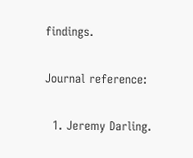findings.

Journal reference:

  1. Jeremy Darling.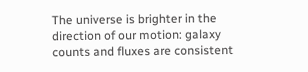The universe is brighter in the direction of our motion: galaxy counts and fluxes are consistent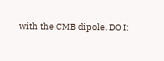with the CMB dipole. DO I: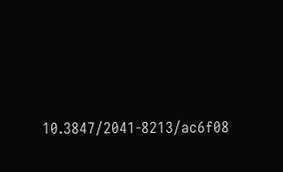10.3847/2041-8213/ac6f08